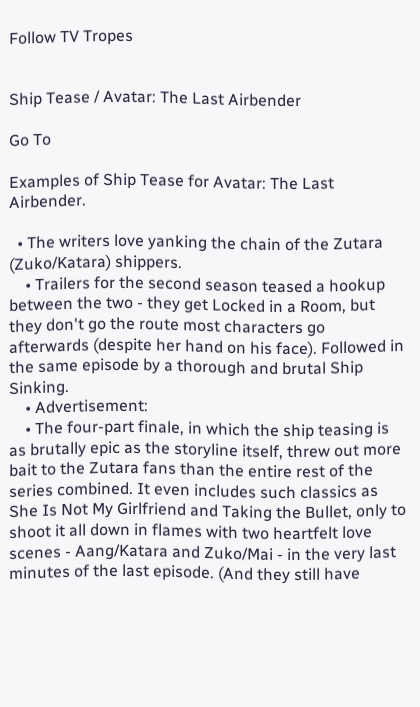Follow TV Tropes


Ship Tease / Avatar: The Last Airbender

Go To

Examples of Ship Tease for Avatar: The Last Airbender.

  • The writers love yanking the chain of the Zutara (Zuko/Katara) shippers.
    • Trailers for the second season teased a hookup between the two - they get Locked in a Room, but they don't go the route most characters go afterwards (despite her hand on his face). Followed in the same episode by a thorough and brutal Ship Sinking.
    • Advertisement:
    • The four-part finale, in which the ship teasing is as brutally epic as the storyline itself, threw out more bait to the Zutara fans than the entire rest of the series combined. It even includes such classics as She Is Not My Girlfriend and Taking the Bullet, only to shoot it all down in flames with two heartfelt love scenes - Aang/Katara and Zuko/Mai - in the very last minutes of the last episode. (And they still have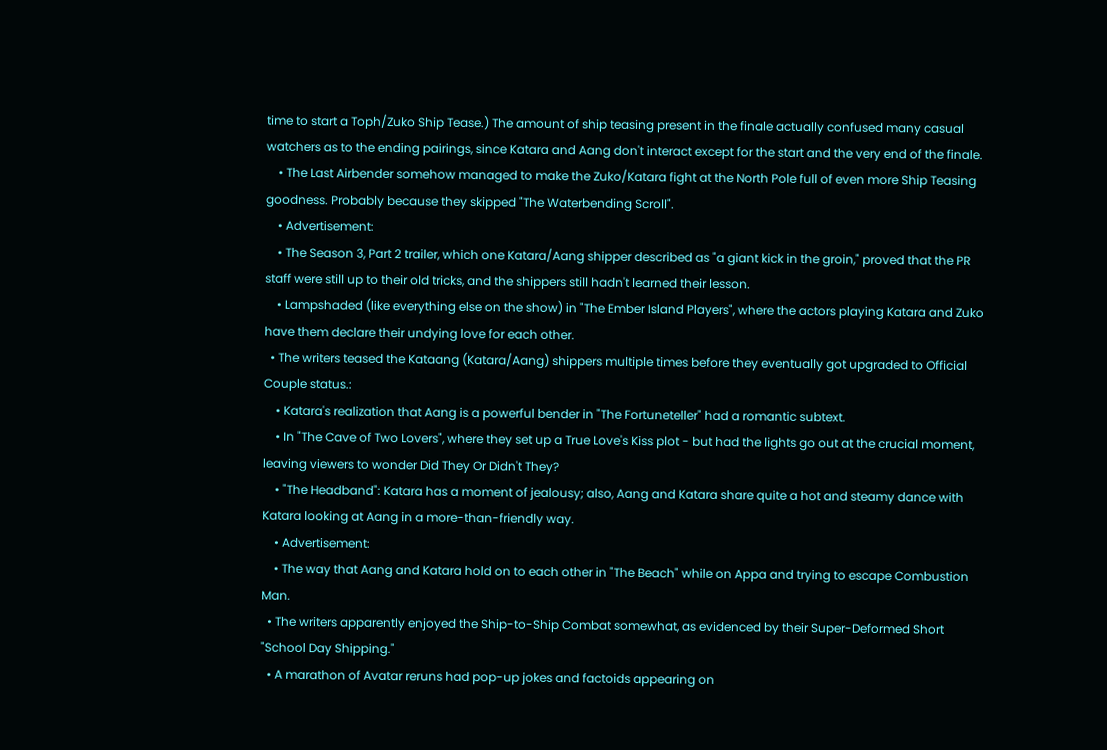time to start a Toph/Zuko Ship Tease.) The amount of ship teasing present in the finale actually confused many casual watchers as to the ending pairings, since Katara and Aang don't interact except for the start and the very end of the finale.
    • The Last Airbender somehow managed to make the Zuko/Katara fight at the North Pole full of even more Ship Teasing goodness. Probably because they skipped "The Waterbending Scroll".
    • Advertisement:
    • The Season 3, Part 2 trailer, which one Katara/Aang shipper described as "a giant kick in the groin," proved that the PR staff were still up to their old tricks, and the shippers still hadn't learned their lesson.
    • Lampshaded (like everything else on the show) in "The Ember Island Players", where the actors playing Katara and Zuko have them declare their undying love for each other.
  • The writers teased the Kataang (Katara/Aang) shippers multiple times before they eventually got upgraded to Official Couple status.:
    • Katara's realization that Aang is a powerful bender in "The Fortuneteller" had a romantic subtext.
    • In "The Cave of Two Lovers", where they set up a True Love's Kiss plot - but had the lights go out at the crucial moment, leaving viewers to wonder Did They Or Didn't They?
    • "The Headband": Katara has a moment of jealousy; also, Aang and Katara share quite a hot and steamy dance with Katara looking at Aang in a more-than-friendly way.
    • Advertisement:
    • The way that Aang and Katara hold on to each other in "The Beach" while on Appa and trying to escape Combustion Man.
  • The writers apparently enjoyed the Ship-to-Ship Combat somewhat, as evidenced by their Super-Deformed Short "School Day Shipping."
  • A marathon of Avatar reruns had pop-up jokes and factoids appearing on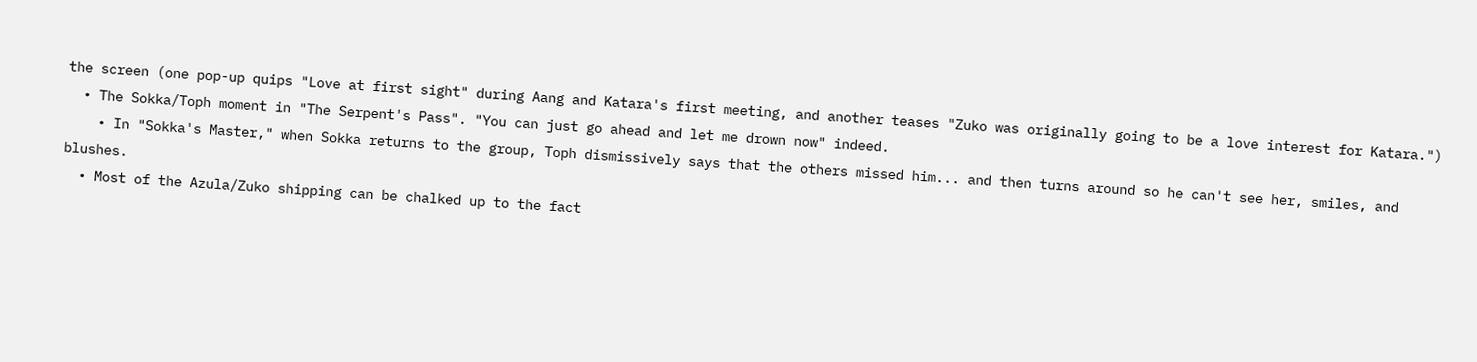the screen (one pop-up quips "Love at first sight" during Aang and Katara's first meeting, and another teases "Zuko was originally going to be a love interest for Katara.")
  • The Sokka/Toph moment in "The Serpent's Pass". "You can just go ahead and let me drown now" indeed.
    • In "Sokka's Master," when Sokka returns to the group, Toph dismissively says that the others missed him... and then turns around so he can't see her, smiles, and blushes.
  • Most of the Azula/Zuko shipping can be chalked up to the fact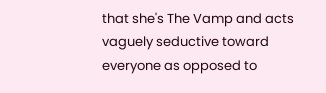that she's The Vamp and acts vaguely seductive toward everyone as opposed to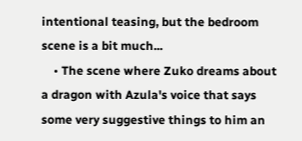intentional teasing, but the bedroom scene is a bit much...
    • The scene where Zuko dreams about a dragon with Azula's voice that says some very suggestive things to him an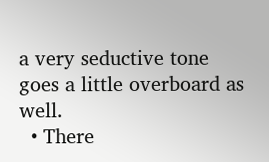a very seductive tone goes a little overboard as well.
  • There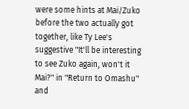were some hints at Mai/Zuko before the two actually got together, like Ty Lee's suggestive "It'll be interesting to see Zuko again, won't it Mai?" in "Return to Omashu" and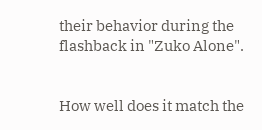their behavior during the flashback in "Zuko Alone".


How well does it match the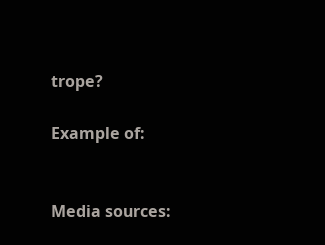trope?

Example of:


Media sources: